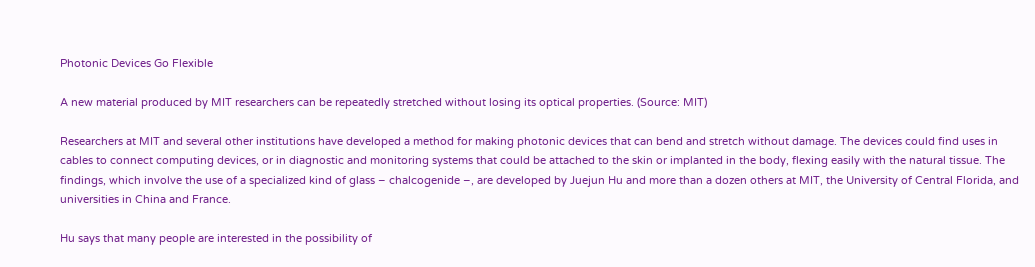Photonic Devices Go Flexible

A new material produced by MIT researchers can be repeatedly stretched without losing its optical properties. (Source: MIT)

Researchers at MIT and several other institutions have developed a method for making photonic devices that can bend and stretch without damage. The devices could find uses in cables to connect computing devices, or in diagnostic and monitoring systems that could be attached to the skin or implanted in the body, flexing easily with the natural tissue. The findings, which involve the use of a specialized kind of glass – chalcogenide –, are developed by Juejun Hu and more than a dozen others at MIT, the University of Central Florida, and universities in China and France.

Hu says that many people are interested in the possibility of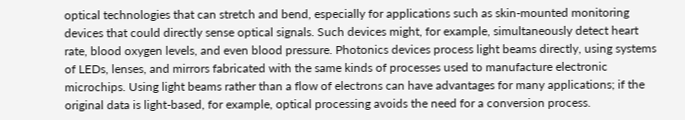optical technologies that can stretch and bend, especially for applications such as skin-mounted monitoring devices that could directly sense optical signals. Such devices might, for example, simultaneously detect heart rate, blood oxygen levels, and even blood pressure. Photonics devices process light beams directly, using systems of LEDs, lenses, and mirrors fabricated with the same kinds of processes used to manufacture electronic microchips. Using light beams rather than a flow of electrons can have advantages for many applications; if the original data is light-based, for example, optical processing avoids the need for a conversion process.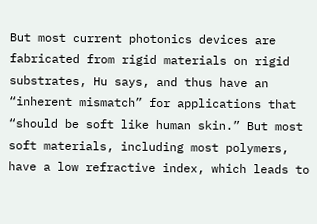But most current photonics devices are fabricated from rigid materials on rigid substrates, Hu says, and thus have an “inherent mismatch” for applications that “should be soft like human skin.” But most soft materials, including most polymers, have a low refractive index, which leads to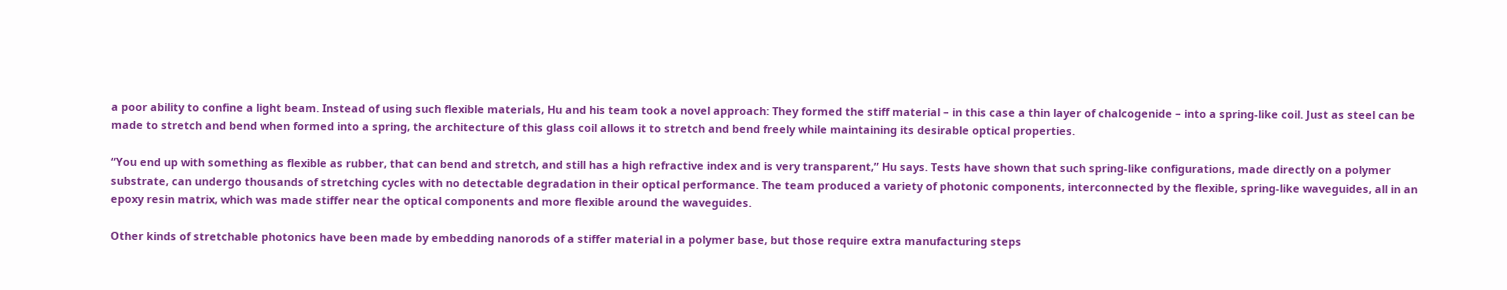a poor ability to confine a light beam. Instead of using such flexible materials, Hu and his team took a novel approach: They formed the stiff material – in this case a thin layer of chalcogenide – into a spring-like coil. Just as steel can be made to stretch and bend when formed into a spring, the architecture of this glass coil allows it to stretch and bend freely while maintaining its desirable optical properties.

“You end up with something as flexible as rubber, that can bend and stretch, and still has a high refractive index and is very transparent,” Hu says. Tests have shown that such spring-like configurations, made directly on a polymer substrate, can undergo thousands of stretching cycles with no detectable degradation in their optical performance. The team produced a variety of photonic components, interconnected by the flexible, spring-like waveguides, all in an epoxy resin matrix, which was made stiffer near the optical components and more flexible around the waveguides.

Other kinds of stretchable photonics have been made by embedding nanorods of a stiffer material in a polymer base, but those require extra manufacturing steps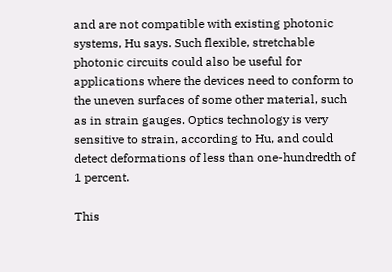and are not compatible with existing photonic systems, Hu says. Such flexible, stretchable photonic circuits could also be useful for applications where the devices need to conform to the uneven surfaces of some other material, such as in strain gauges. Optics technology is very sensitive to strain, according to Hu, and could detect deformations of less than one-hundredth of 1 percent.

This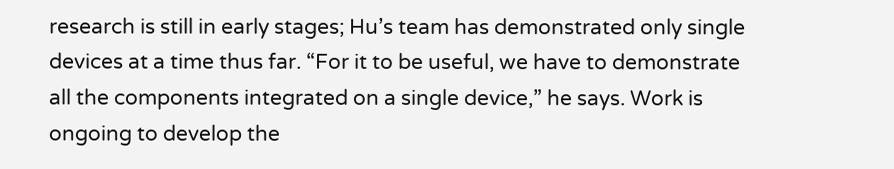research is still in early stages; Hu’s team has demonstrated only single devices at a time thus far. “For it to be useful, we have to demonstrate all the components integrated on a single device,” he says. Work is ongoing to develop the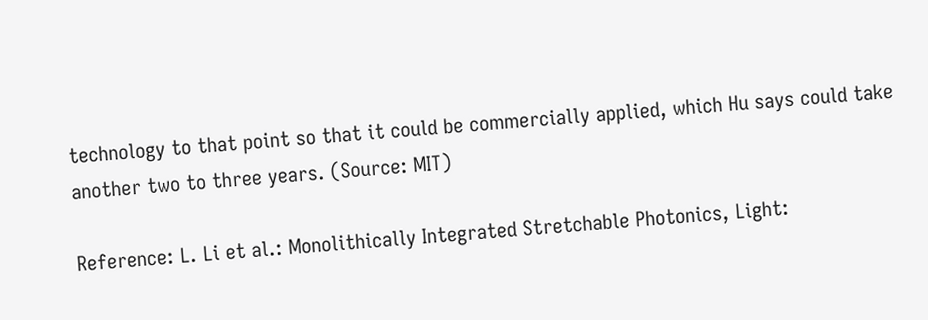technology to that point so that it could be commercially applied, which Hu says could take another two to three years. (Source: MIT)

Reference: L. Li et al.: Monolithically Integrated Stretchable Photonics, Light: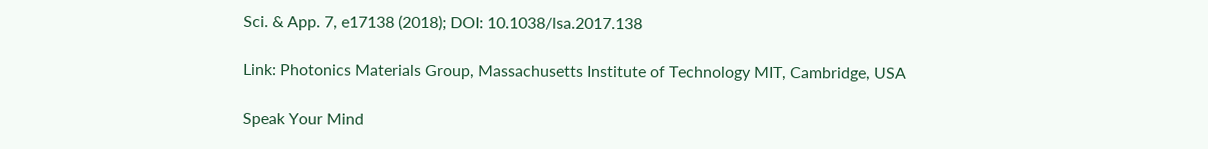Sci. & App. 7, e17138 (2018); DOI: 10.1038/lsa.2017.138

Link: Photonics Materials Group, Massachusetts Institute of Technology MIT, Cambridge, USA

Speak Your Mind